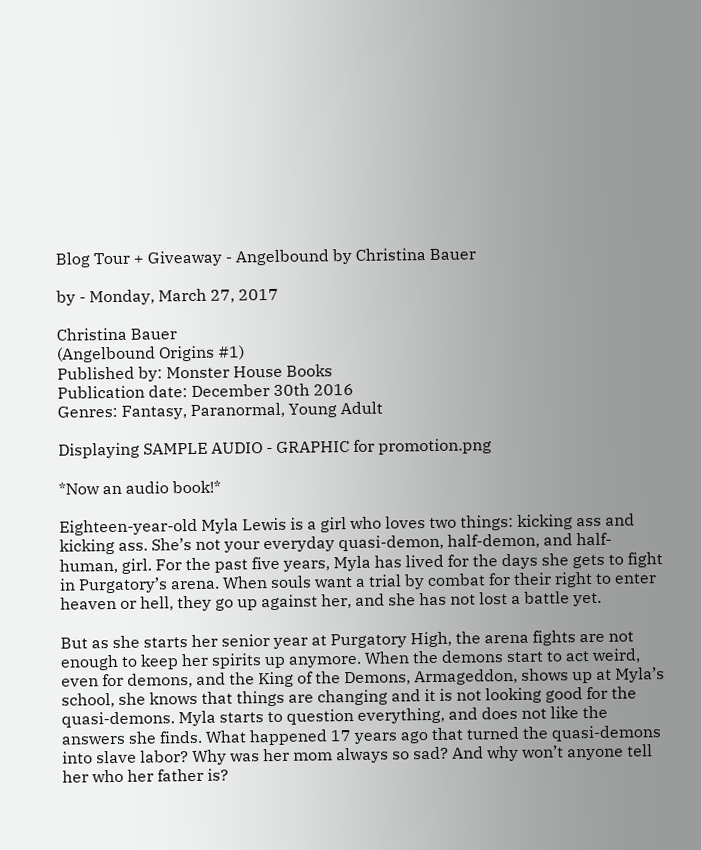Blog Tour + Giveaway - Angelbound by Christina Bauer

by - Monday, March 27, 2017

Christina Bauer
(Angelbound Origins #1)
Published by: Monster House Books
Publication date: December 30th 2016
Genres: Fantasy, Paranormal, Young Adult

Displaying SAMPLE AUDIO - GRAPHIC for promotion.png

*Now an audio book!*

Eighteen-year-old Myla Lewis is a girl who loves two things: kicking ass and kicking ass. She’s not your everyday quasi-demon, half-demon, and half-human, girl. For the past five years, Myla has lived for the days she gets to fight in Purgatory’s arena. When souls want a trial by combat for their right to enter heaven or hell, they go up against her, and she has not lost a battle yet.

But as she starts her senior year at Purgatory High, the arena fights are not enough to keep her spirits up anymore. When the demons start to act weird, even for demons, and the King of the Demons, Armageddon, shows up at Myla’s school, she knows that things are changing and it is not looking good for the quasi-demons. Myla starts to question everything, and does not like the answers she finds. What happened 17 years ago that turned the quasi-demons into slave labor? Why was her mom always so sad? And why won’t anyone tell her who her father is?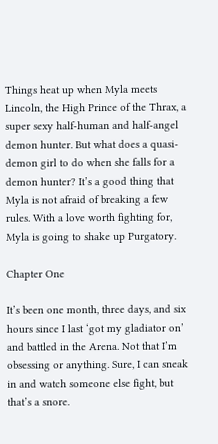Things heat up when Myla meets Lincoln, the High Prince of the Thrax, a super sexy half-human and half-angel demon hunter. But what does a quasi-demon girl to do when she falls for a demon hunter? It’s a good thing that Myla is not afraid of breaking a few rules. With a love worth fighting for, Myla is going to shake up Purgatory.

Chapter One

It’s been one month, three days, and six hours since I last ‘got my gladiator on’ and battled in the Arena. Not that I’m obsessing or anything. Sure, I can sneak in and watch someone else fight, but that’s a snore.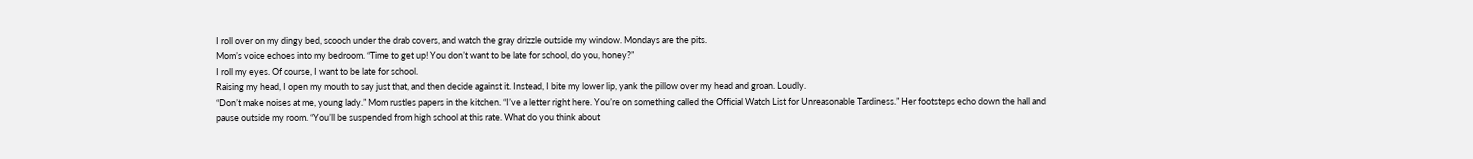I roll over on my dingy bed, scooch under the drab covers, and watch the gray drizzle outside my window. Mondays are the pits.
Mom’s voice echoes into my bedroom. “Time to get up! You don’t want to be late for school, do you, honey?”
I roll my eyes. Of course, I want to be late for school.
Raising my head, I open my mouth to say just that, and then decide against it. Instead, I bite my lower lip, yank the pillow over my head and groan. Loudly.
“Don’t make noises at me, young lady.” Mom rustles papers in the kitchen. “I’ve a letter right here. You’re on something called the Official Watch List for Unreasonable Tardiness.” Her footsteps echo down the hall and pause outside my room. “You’ll be suspended from high school at this rate. What do you think about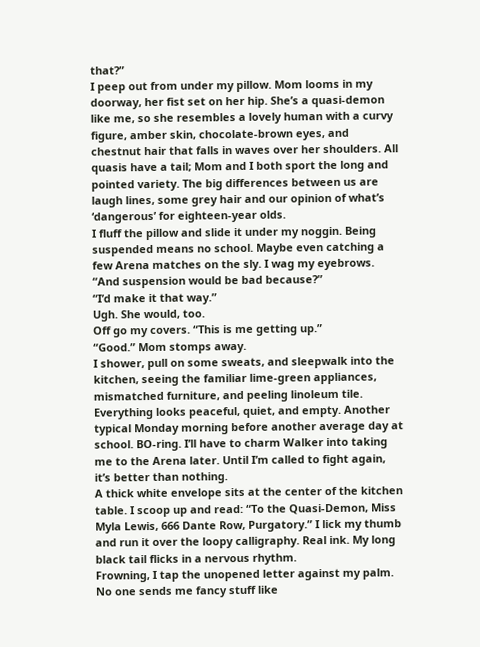that?”
I peep out from under my pillow. Mom looms in my doorway, her fist set on her hip. She’s a quasi-demon like me, so she resembles a lovely human with a curvy figure, amber skin, chocolate-brown eyes, and chestnut hair that falls in waves over her shoulders. All quasis have a tail; Mom and I both sport the long and pointed variety. The big differences between us are laugh lines, some grey hair and our opinion of what’s ‘dangerous’ for eighteen-year olds.
I fluff the pillow and slide it under my noggin. Being suspended means no school. Maybe even catching a few Arena matches on the sly. I wag my eyebrows. “And suspension would be bad because?”
“I’d make it that way.”
Ugh. She would, too.
Off go my covers. “This is me getting up.”
“Good.” Mom stomps away.
I shower, pull on some sweats, and sleepwalk into the kitchen, seeing the familiar lime-green appliances, mismatched furniture, and peeling linoleum tile. Everything looks peaceful, quiet, and empty. Another typical Monday morning before another average day at school. BO-ring. I’ll have to charm Walker into taking me to the Arena later. Until I’m called to fight again, it’s better than nothing.
A thick white envelope sits at the center of the kitchen table. I scoop up and read: “To the Quasi-Demon, Miss Myla Lewis, 666 Dante Row, Purgatory.” I lick my thumb and run it over the loopy calligraphy. Real ink. My long black tail flicks in a nervous rhythm.
Frowning, I tap the unopened letter against my palm. No one sends me fancy stuff like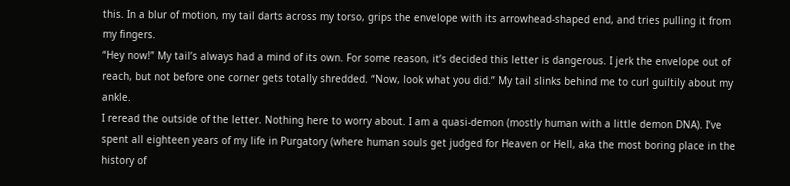this. In a blur of motion, my tail darts across my torso, grips the envelope with its arrowhead-shaped end, and tries pulling it from my fingers.
“Hey now!” My tail’s always had a mind of its own. For some reason, it’s decided this letter is dangerous. I jerk the envelope out of reach, but not before one corner gets totally shredded. “Now, look what you did.” My tail slinks behind me to curl guiltily about my ankle.
I reread the outside of the letter. Nothing here to worry about. I am a quasi-demon (mostly human with a little demon DNA). I’ve spent all eighteen years of my life in Purgatory (where human souls get judged for Heaven or Hell, aka the most boring place in the history of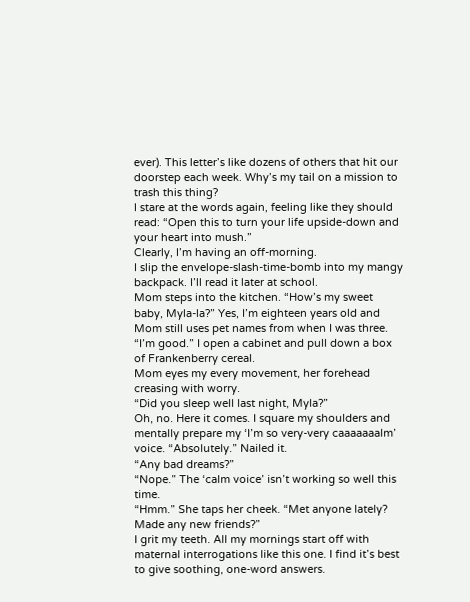ever). This letter’s like dozens of others that hit our doorstep each week. Why’s my tail on a mission to trash this thing?
I stare at the words again, feeling like they should read: “Open this to turn your life upside-down and your heart into mush.”
Clearly, I’m having an off-morning.
I slip the envelope-slash-time-bomb into my mangy backpack. I’ll read it later at school.
Mom steps into the kitchen. “How’s my sweet baby, Myla-la?” Yes, I’m eighteen years old and Mom still uses pet names from when I was three.
“I’m good.” I open a cabinet and pull down a box of Frankenberry cereal.
Mom eyes my every movement, her forehead creasing with worry.
“Did you sleep well last night, Myla?”
Oh, no. Here it comes. I square my shoulders and mentally prepare my ‘I’m so very-very caaaaaaalm’ voice. “Absolutely.” Nailed it.
“Any bad dreams?”
“Nope.” The ‘calm voice’ isn’t working so well this time.
“Hmm.” She taps her cheek. “Met anyone lately? Made any new friends?”
I grit my teeth. All my mornings start off with maternal interrogations like this one. I find it’s best to give soothing, one-word answers.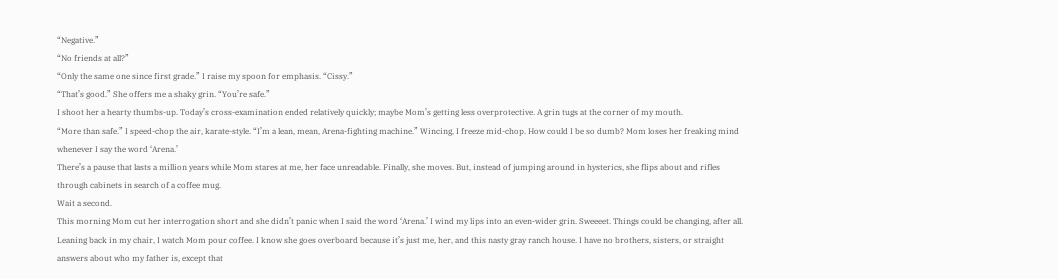“Negative.”
“No friends at all?”
“Only the same one since first grade.” I raise my spoon for emphasis. “Cissy.”
“That’s good.” She offers me a shaky grin. “You’re safe.”
I shoot her a hearty thumbs-up. Today’s cross-examination ended relatively quickly; maybe Mom’s getting less overprotective. A grin tugs at the corner of my mouth.
“More than safe.” I speed-chop the air, karate-style. “I’m a lean, mean, Arena-fighting machine.” Wincing, I freeze mid-chop. How could I be so dumb? Mom loses her freaking mind whenever I say the word ‘Arena.’
There’s a pause that lasts a million years while Mom stares at me, her face unreadable. Finally, she moves. But, instead of jumping around in hysterics, she flips about and rifles through cabinets in search of a coffee mug.
Wait a second.
This morning Mom cut her interrogation short and she didn’t panic when I said the word ‘Arena.’ I wind my lips into an even-wider grin. Sweeeet. Things could be changing, after all.
Leaning back in my chair, I watch Mom pour coffee. I know she goes overboard because it’s just me, her, and this nasty gray ranch house. I have no brothers, sisters, or straight answers about who my father is, except that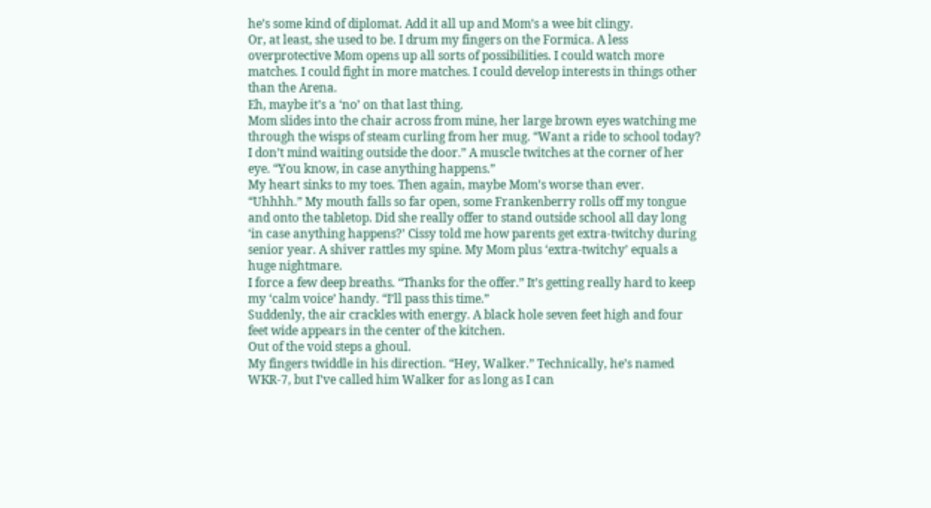he’s some kind of diplomat. Add it all up and Mom’s a wee bit clingy.
Or, at least, she used to be. I drum my fingers on the Formica. A less overprotective Mom opens up all sorts of possibilities. I could watch more matches. I could fight in more matches. I could develop interests in things other than the Arena.
Eh, maybe it’s a ‘no’ on that last thing.
Mom slides into the chair across from mine, her large brown eyes watching me through the wisps of steam curling from her mug. “Want a ride to school today? I don’t mind waiting outside the door.” A muscle twitches at the corner of her eye. “You know, in case anything happens.”
My heart sinks to my toes. Then again, maybe Mom’s worse than ever.
“Uhhhh.” My mouth falls so far open, some Frankenberry rolls off my tongue and onto the tabletop. Did she really offer to stand outside school all day long ‘in case anything happens?’ Cissy told me how parents get extra-twitchy during senior year. A shiver rattles my spine. My Mom plus ‘extra-twitchy’ equals a huge nightmare.
I force a few deep breaths. “Thanks for the offer.” It’s getting really hard to keep my ‘calm voice’ handy. “I’ll pass this time.”
Suddenly, the air crackles with energy. A black hole seven feet high and four feet wide appears in the center of the kitchen.
Out of the void steps a ghoul.
My fingers twiddle in his direction. “Hey, Walker.” Technically, he’s named WKR-7, but I’ve called him Walker for as long as I can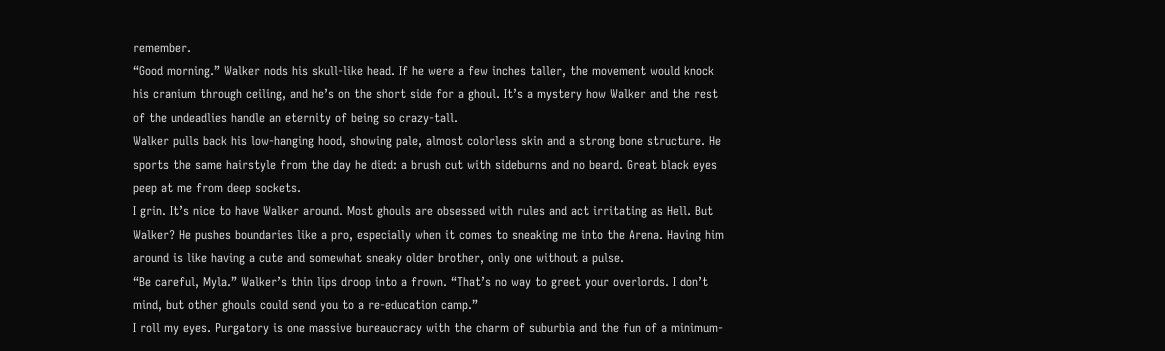remember.
“Good morning.” Walker nods his skull-like head. If he were a few inches taller, the movement would knock his cranium through ceiling, and he’s on the short side for a ghoul. It’s a mystery how Walker and the rest of the undeadlies handle an eternity of being so crazy-tall.
Walker pulls back his low-hanging hood, showing pale, almost colorless skin and a strong bone structure. He sports the same hairstyle from the day he died: a brush cut with sideburns and no beard. Great black eyes peep at me from deep sockets.
I grin. It’s nice to have Walker around. Most ghouls are obsessed with rules and act irritating as Hell. But Walker? He pushes boundaries like a pro, especially when it comes to sneaking me into the Arena. Having him around is like having a cute and somewhat sneaky older brother, only one without a pulse.
“Be careful, Myla.” Walker’s thin lips droop into a frown. “That’s no way to greet your overlords. I don’t mind, but other ghouls could send you to a re-education camp.”
I roll my eyes. Purgatory is one massive bureaucracy with the charm of suburbia and the fun of a minimum-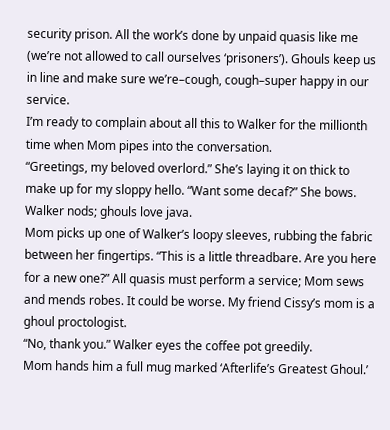security prison. All the work’s done by unpaid quasis like me (we’re not allowed to call ourselves ‘prisoners’). Ghouls keep us in line and make sure we’re–cough, cough–super happy in our service.
I’m ready to complain about all this to Walker for the millionth time when Mom pipes into the conversation.
“Greetings, my beloved overlord.” She’s laying it on thick to make up for my sloppy hello. “Want some decaf?” She bows.
Walker nods; ghouls love java.
Mom picks up one of Walker’s loopy sleeves, rubbing the fabric between her fingertips. “This is a little threadbare. Are you here for a new one?” All quasis must perform a service; Mom sews and mends robes. It could be worse. My friend Cissy’s mom is a ghoul proctologist.
“No, thank you.” Walker eyes the coffee pot greedily.
Mom hands him a full mug marked ‘Afterlife’s Greatest Ghoul.’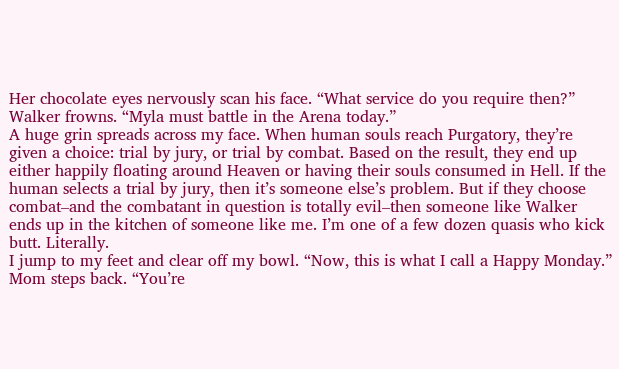Her chocolate eyes nervously scan his face. “What service do you require then?”
Walker frowns. “Myla must battle in the Arena today.”
A huge grin spreads across my face. When human souls reach Purgatory, they’re given a choice: trial by jury, or trial by combat. Based on the result, they end up either happily floating around Heaven or having their souls consumed in Hell. If the human selects a trial by jury, then it’s someone else’s problem. But if they choose combat–and the combatant in question is totally evil–then someone like Walker ends up in the kitchen of someone like me. I’m one of a few dozen quasis who kick butt. Literally.
I jump to my feet and clear off my bowl. “Now, this is what I call a Happy Monday.”
Mom steps back. “You’re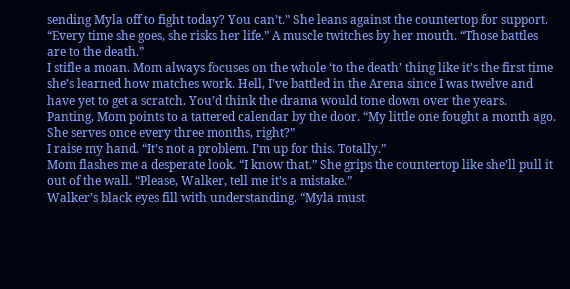sending Myla off to fight today? You can’t.” She leans against the countertop for support. “Every time she goes, she risks her life.” A muscle twitches by her mouth. “Those battles are to the death.”
I stifle a moan. Mom always focuses on the whole ‘to the death’ thing like it’s the first time she’s learned how matches work. Hell, I’ve battled in the Arena since I was twelve and have yet to get a scratch. You’d think the drama would tone down over the years.
Panting, Mom points to a tattered calendar by the door. “My little one fought a month ago. She serves once every three months, right?”
I raise my hand. “It’s not a problem. I’m up for this. Totally.”
Mom flashes me a desperate look. “I know that.” She grips the countertop like she’ll pull it out of the wall. “Please, Walker, tell me it’s a mistake.”
Walker’s black eyes fill with understanding. “Myla must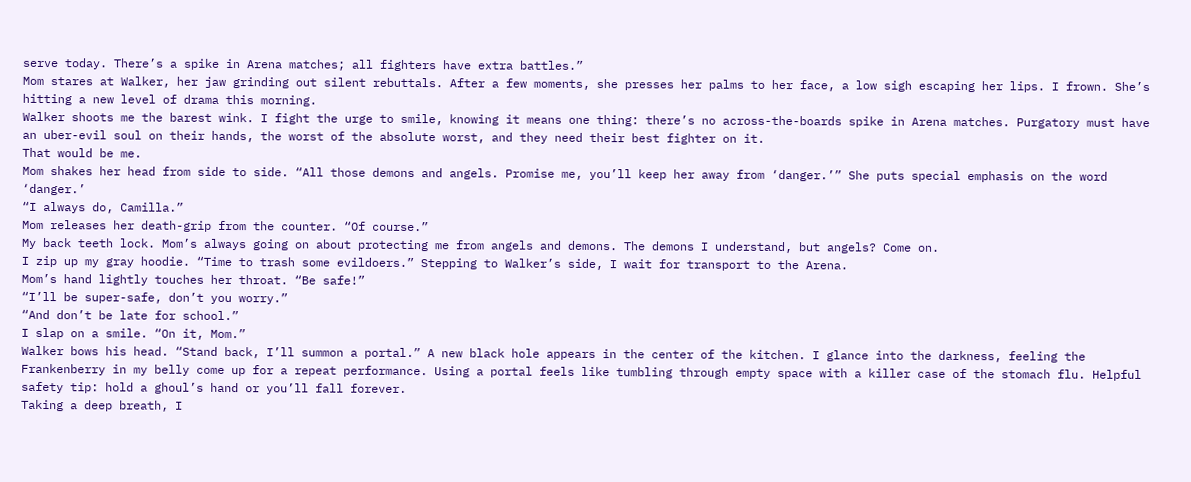serve today. There’s a spike in Arena matches; all fighters have extra battles.”
Mom stares at Walker, her jaw grinding out silent rebuttals. After a few moments, she presses her palms to her face, a low sigh escaping her lips. I frown. She’s hitting a new level of drama this morning.
Walker shoots me the barest wink. I fight the urge to smile, knowing it means one thing: there’s no across-the-boards spike in Arena matches. Purgatory must have an uber-evil soul on their hands, the worst of the absolute worst, and they need their best fighter on it.
That would be me.
Mom shakes her head from side to side. “All those demons and angels. Promise me, you’ll keep her away from ‘danger.’” She puts special emphasis on the word ‘danger.’
“I always do, Camilla.”
Mom releases her death-grip from the counter. “Of course.”
My back teeth lock. Mom’s always going on about protecting me from angels and demons. The demons I understand, but angels? Come on.
I zip up my gray hoodie. “Time to trash some evildoers.” Stepping to Walker’s side, I wait for transport to the Arena.
Mom’s hand lightly touches her throat. “Be safe!”
“I’ll be super-safe, don’t you worry.”
“And don’t be late for school.”
I slap on a smile. “On it, Mom.”
Walker bows his head. “Stand back, I’ll summon a portal.” A new black hole appears in the center of the kitchen. I glance into the darkness, feeling the Frankenberry in my belly come up for a repeat performance. Using a portal feels like tumbling through empty space with a killer case of the stomach flu. Helpful safety tip: hold a ghoul’s hand or you’ll fall forever.
Taking a deep breath, I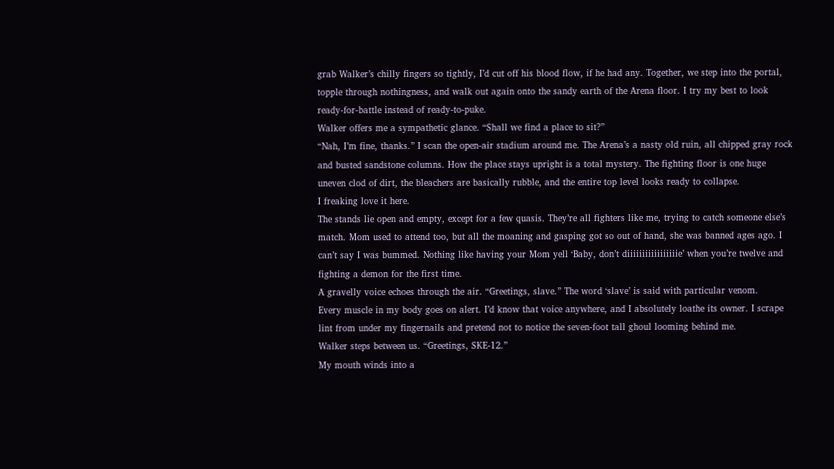grab Walker’s chilly fingers so tightly, I’d cut off his blood flow, if he had any. Together, we step into the portal, topple through nothingness, and walk out again onto the sandy earth of the Arena floor. I try my best to look ready-for-battle instead of ready-to-puke.
Walker offers me a sympathetic glance. “Shall we find a place to sit?”
“Nah, I’m fine, thanks.” I scan the open-air stadium around me. The Arena’s a nasty old ruin, all chipped gray rock and busted sandstone columns. How the place stays upright is a total mystery. The fighting floor is one huge uneven clod of dirt, the bleachers are basically rubble, and the entire top level looks ready to collapse.
I freaking love it here.
The stands lie open and empty, except for a few quasis. They’re all fighters like me, trying to catch someone else’s match. Mom used to attend too, but all the moaning and gasping got so out of hand, she was banned ages ago. I can’t say I was bummed. Nothing like having your Mom yell ‘Baby, don’t diiiiiiiiiiiiiiiiie’ when you’re twelve and fighting a demon for the first time.
A gravelly voice echoes through the air. “Greetings, slave.” The word ‘slave’ is said with particular venom.
Every muscle in my body goes on alert. I’d know that voice anywhere, and I absolutely loathe its owner. I scrape lint from under my fingernails and pretend not to notice the seven-foot tall ghoul looming behind me.
Walker steps between us. “Greetings, SKE-12.”
My mouth winds into a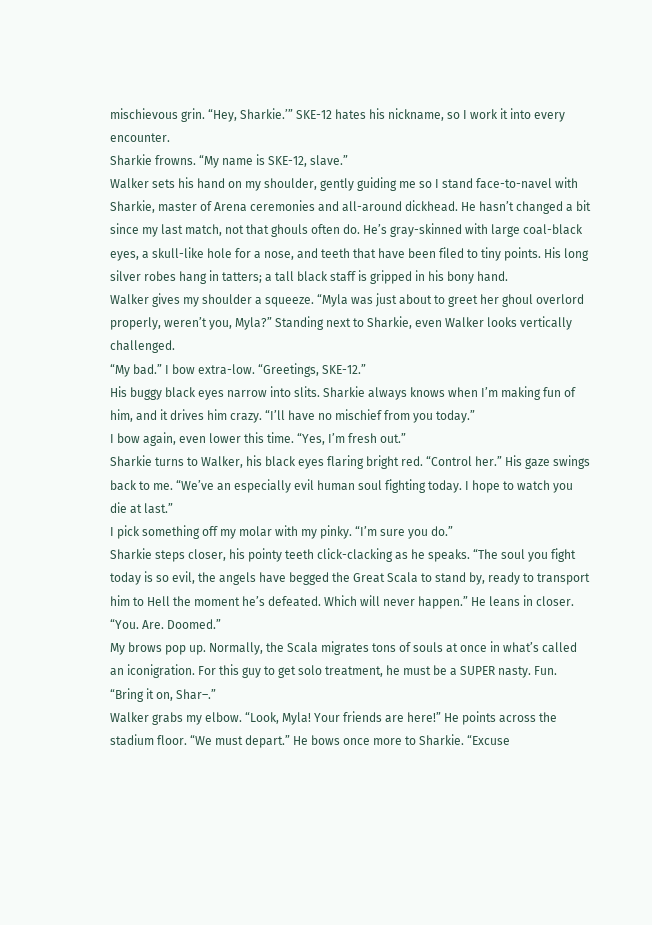mischievous grin. “Hey, Sharkie.’” SKE-12 hates his nickname, so I work it into every encounter.
Sharkie frowns. “My name is SKE-12, slave.”
Walker sets his hand on my shoulder, gently guiding me so I stand face-to-navel with Sharkie, master of Arena ceremonies and all-around dickhead. He hasn’t changed a bit since my last match, not that ghouls often do. He’s gray-skinned with large coal-black eyes, a skull-like hole for a nose, and teeth that have been filed to tiny points. His long silver robes hang in tatters; a tall black staff is gripped in his bony hand.
Walker gives my shoulder a squeeze. “Myla was just about to greet her ghoul overlord properly, weren’t you, Myla?” Standing next to Sharkie, even Walker looks vertically challenged.
“My bad.” I bow extra-low. “Greetings, SKE-12.”
His buggy black eyes narrow into slits. Sharkie always knows when I’m making fun of him, and it drives him crazy. “I’ll have no mischief from you today.”
I bow again, even lower this time. “Yes, I’m fresh out.”
Sharkie turns to Walker, his black eyes flaring bright red. “Control her.” His gaze swings back to me. “We’ve an especially evil human soul fighting today. I hope to watch you die at last.”
I pick something off my molar with my pinky. “I’m sure you do.”
Sharkie steps closer, his pointy teeth click-clacking as he speaks. “The soul you fight today is so evil, the angels have begged the Great Scala to stand by, ready to transport him to Hell the moment he’s defeated. Which will never happen.” He leans in closer. “You. Are. Doomed.”
My brows pop up. Normally, the Scala migrates tons of souls at once in what’s called an iconigration. For this guy to get solo treatment, he must be a SUPER nasty. Fun. “Bring it on, Shar–.”
Walker grabs my elbow. “Look, Myla! Your friends are here!” He points across the stadium floor. “We must depart.” He bows once more to Sharkie. “Excuse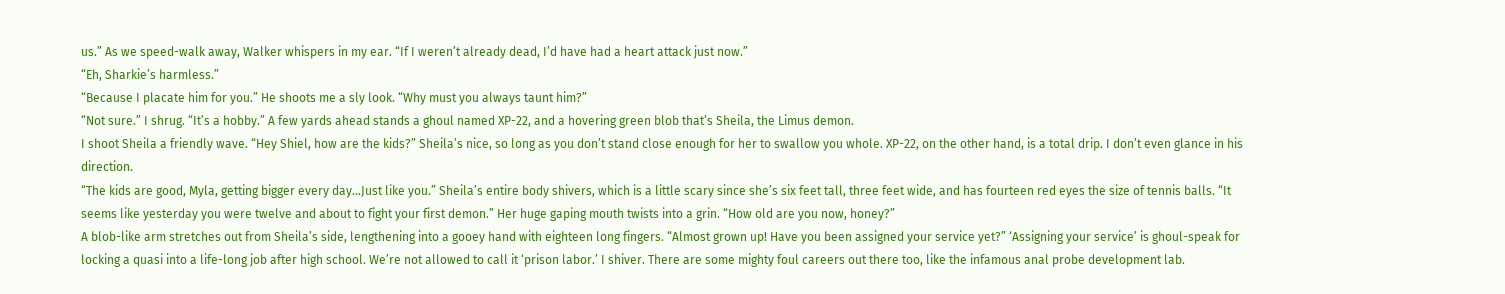us.” As we speed-walk away, Walker whispers in my ear. “If I weren’t already dead, I’d have had a heart attack just now.”
“Eh, Sharkie’s harmless.”
“Because I placate him for you.” He shoots me a sly look. “Why must you always taunt him?”
“Not sure.” I shrug. “It’s a hobby.” A few yards ahead stands a ghoul named XP-22, and a hovering green blob that’s Sheila, the Limus demon.
I shoot Sheila a friendly wave. “Hey Shiel, how are the kids?” Sheila’s nice, so long as you don’t stand close enough for her to swallow you whole. XP-22, on the other hand, is a total drip. I don’t even glance in his direction.
“The kids are good, Myla, getting bigger every day…Just like you.” Sheila’s entire body shivers, which is a little scary since she’s six feet tall, three feet wide, and has fourteen red eyes the size of tennis balls. “It seems like yesterday you were twelve and about to fight your first demon.” Her huge gaping mouth twists into a grin. “How old are you now, honey?”
A blob-like arm stretches out from Sheila’s side, lengthening into a gooey hand with eighteen long fingers. “Almost grown up! Have you been assigned your service yet?” ‘Assigning your service’ is ghoul-speak for locking a quasi into a life-long job after high school. We’re not allowed to call it ‘prison labor.’ I shiver. There are some mighty foul careers out there too, like the infamous anal probe development lab.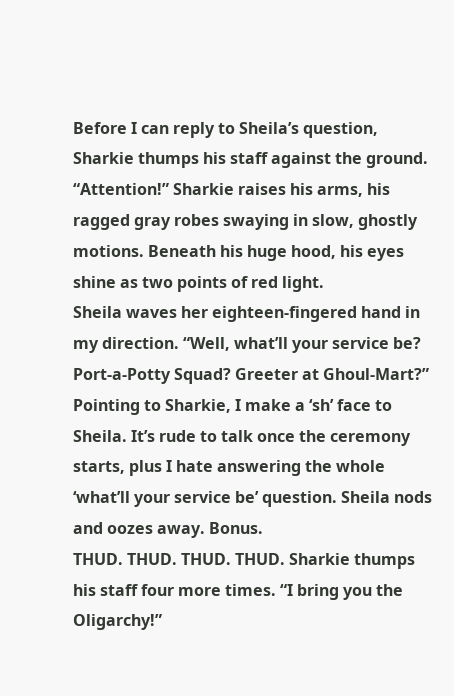Before I can reply to Sheila’s question, Sharkie thumps his staff against the ground.
“Attention!” Sharkie raises his arms, his ragged gray robes swaying in slow, ghostly motions. Beneath his huge hood, his eyes shine as two points of red light.
Sheila waves her eighteen-fingered hand in my direction. “Well, what’ll your service be? Port-a-Potty Squad? Greeter at Ghoul-Mart?”
Pointing to Sharkie, I make a ‘sh’ face to Sheila. It’s rude to talk once the ceremony starts, plus I hate answering the whole ‘what’ll your service be’ question. Sheila nods and oozes away. Bonus.
THUD. THUD. THUD. THUD. Sharkie thumps his staff four more times. “I bring you the Oligarchy!”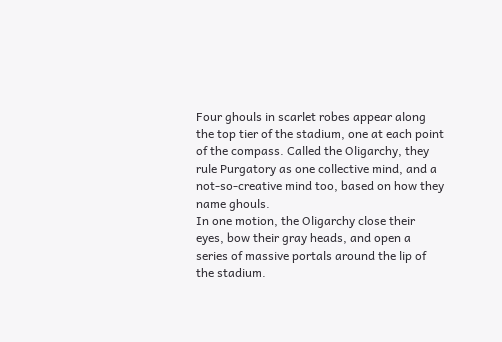Four ghouls in scarlet robes appear along the top tier of the stadium, one at each point of the compass. Called the Oligarchy, they rule Purgatory as one collective mind, and a not-so-creative mind too, based on how they name ghouls.
In one motion, the Oligarchy close their eyes, bow their gray heads, and open a series of massive portals around the lip of the stadium.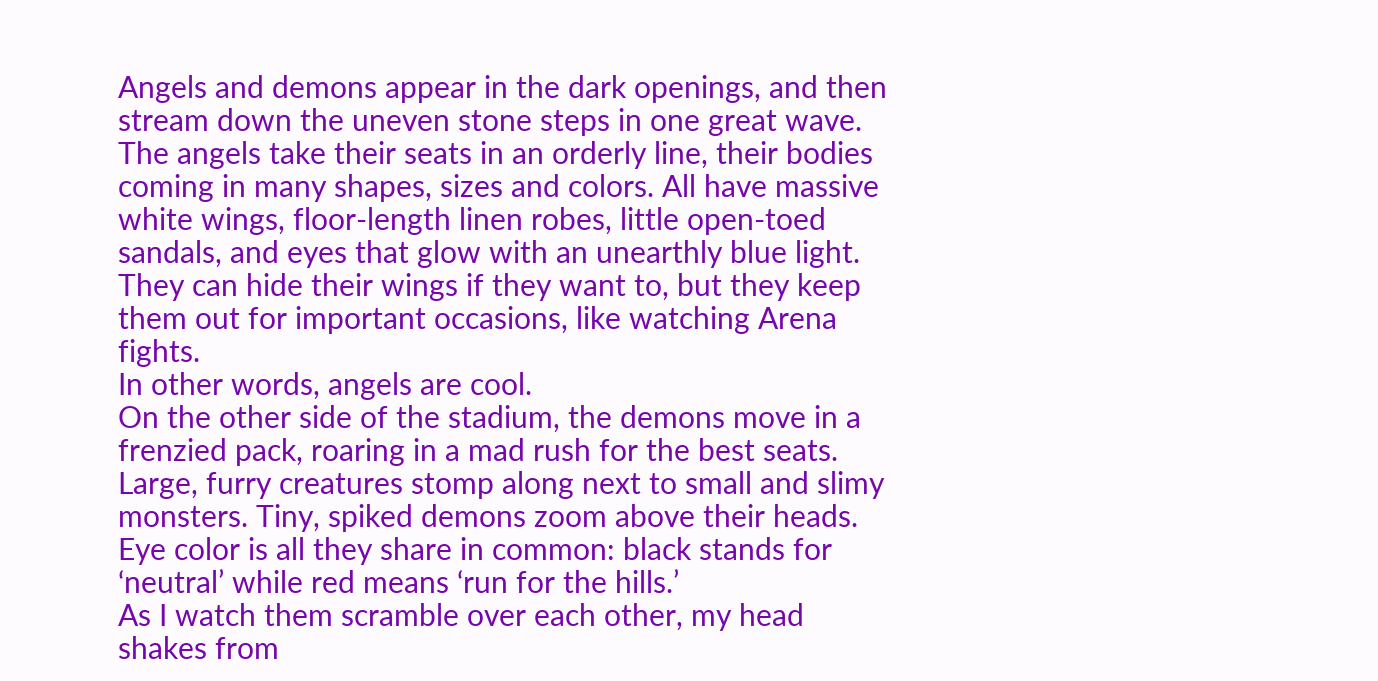Angels and demons appear in the dark openings, and then stream down the uneven stone steps in one great wave.
The angels take their seats in an orderly line, their bodies coming in many shapes, sizes and colors. All have massive white wings, floor-length linen robes, little open-toed sandals, and eyes that glow with an unearthly blue light. They can hide their wings if they want to, but they keep them out for important occasions, like watching Arena fights.
In other words, angels are cool.
On the other side of the stadium, the demons move in a frenzied pack, roaring in a mad rush for the best seats. Large, furry creatures stomp along next to small and slimy monsters. Tiny, spiked demons zoom above their heads. Eye color is all they share in common: black stands for ‘neutral’ while red means ‘run for the hills.’
As I watch them scramble over each other, my head shakes from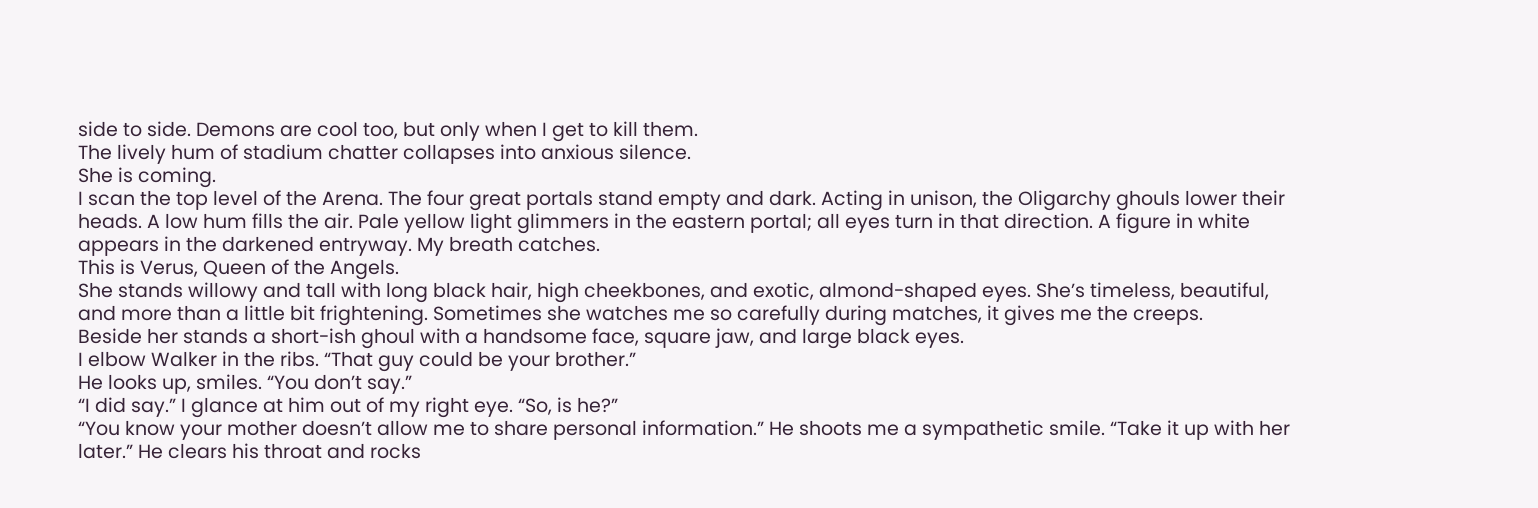side to side. Demons are cool too, but only when I get to kill them.
The lively hum of stadium chatter collapses into anxious silence.
She is coming.
I scan the top level of the Arena. The four great portals stand empty and dark. Acting in unison, the Oligarchy ghouls lower their heads. A low hum fills the air. Pale yellow light glimmers in the eastern portal; all eyes turn in that direction. A figure in white appears in the darkened entryway. My breath catches.
This is Verus, Queen of the Angels.
She stands willowy and tall with long black hair, high cheekbones, and exotic, almond-shaped eyes. She’s timeless, beautiful, and more than a little bit frightening. Sometimes she watches me so carefully during matches, it gives me the creeps.
Beside her stands a short-ish ghoul with a handsome face, square jaw, and large black eyes.
I elbow Walker in the ribs. “That guy could be your brother.”
He looks up, smiles. “You don’t say.”
“I did say.” I glance at him out of my right eye. “So, is he?”
“You know your mother doesn’t allow me to share personal information.” He shoots me a sympathetic smile. “Take it up with her later.” He clears his throat and rocks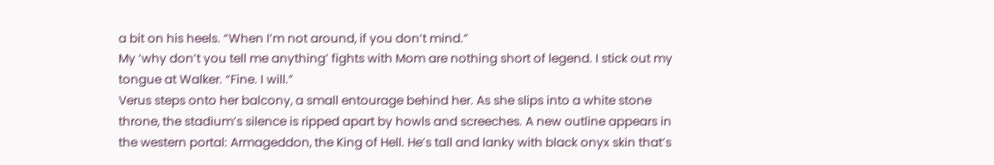a bit on his heels. “When I’m not around, if you don’t mind.”
My ‘why don’t you tell me anything’ fights with Mom are nothing short of legend. I stick out my tongue at Walker. “Fine. I will.”
Verus steps onto her balcony, a small entourage behind her. As she slips into a white stone throne, the stadium’s silence is ripped apart by howls and screeches. A new outline appears in the western portal: Armageddon, the King of Hell. He’s tall and lanky with black onyx skin that’s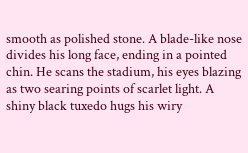smooth as polished stone. A blade-like nose divides his long face, ending in a pointed chin. He scans the stadium, his eyes blazing as two searing points of scarlet light. A shiny black tuxedo hugs his wiry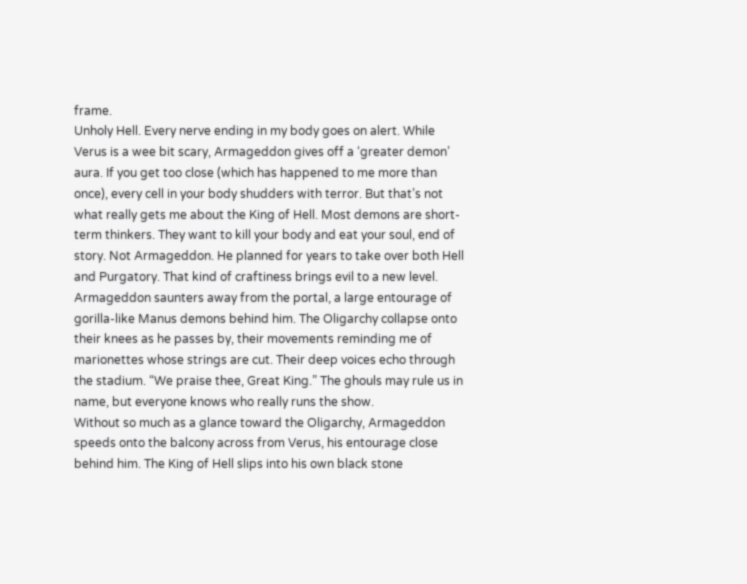frame.
Unholy Hell. Every nerve ending in my body goes on alert. While Verus is a wee bit scary, Armageddon gives off a ‘greater demon’ aura. If you get too close (which has happened to me more than once), every cell in your body shudders with terror. But that’s not what really gets me about the King of Hell. Most demons are short-term thinkers. They want to kill your body and eat your soul, end of story. Not Armageddon. He planned for years to take over both Hell and Purgatory. That kind of craftiness brings evil to a new level.
Armageddon saunters away from the portal, a large entourage of gorilla-like Manus demons behind him. The Oligarchy collapse onto their knees as he passes by, their movements reminding me of marionettes whose strings are cut. Their deep voices echo through the stadium. “We praise thee, Great King.” The ghouls may rule us in name, but everyone knows who really runs the show.
Without so much as a glance toward the Oligarchy, Armageddon speeds onto the balcony across from Verus, his entourage close behind him. The King of Hell slips into his own black stone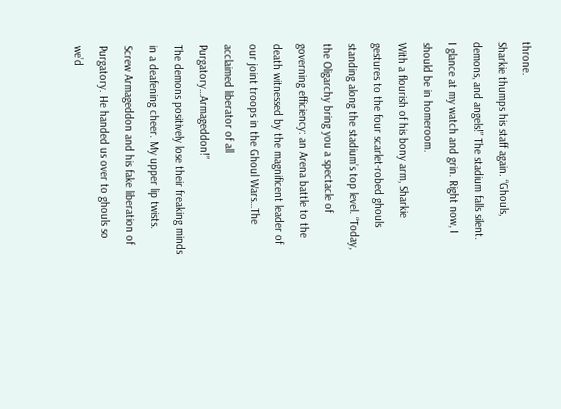throne.
Sharkie thumps his staff again. “Ghouls, demons, and angels!” The stadium falls silent.
I glance at my watch and grin. Right now, I should be in homeroom.
With a flourish of his bony arm, Sharkie gestures to the four scarlet-robed ghouls standing along the stadium’s top level. “Today, the Oligarchy bring you a spectacle of governing efficiency: an Arena battle to the death witnessed by the magnificent leader of our joint troops in the Ghoul Wars…The acclaimed liberator of all Purgatory…Armageddon!”
The demons positively lose their freaking minds in a deafening cheer. My upper lip twists. Screw Armageddon and his fake liberation of Purgatory. He handed us over to ghouls so we’d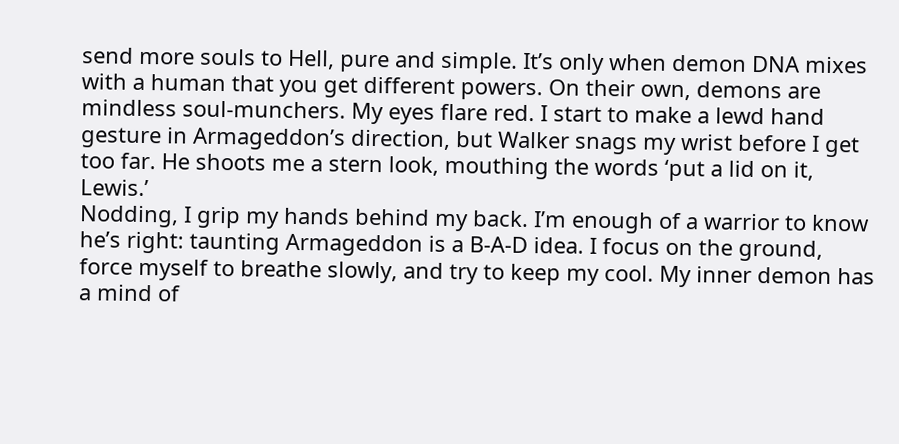send more souls to Hell, pure and simple. It’s only when demon DNA mixes with a human that you get different powers. On their own, demons are mindless soul-munchers. My eyes flare red. I start to make a lewd hand gesture in Armageddon’s direction, but Walker snags my wrist before I get too far. He shoots me a stern look, mouthing the words ‘put a lid on it, Lewis.’
Nodding, I grip my hands behind my back. I’m enough of a warrior to know he’s right: taunting Armageddon is a B-A-D idea. I focus on the ground, force myself to breathe slowly, and try to keep my cool. My inner demon has a mind of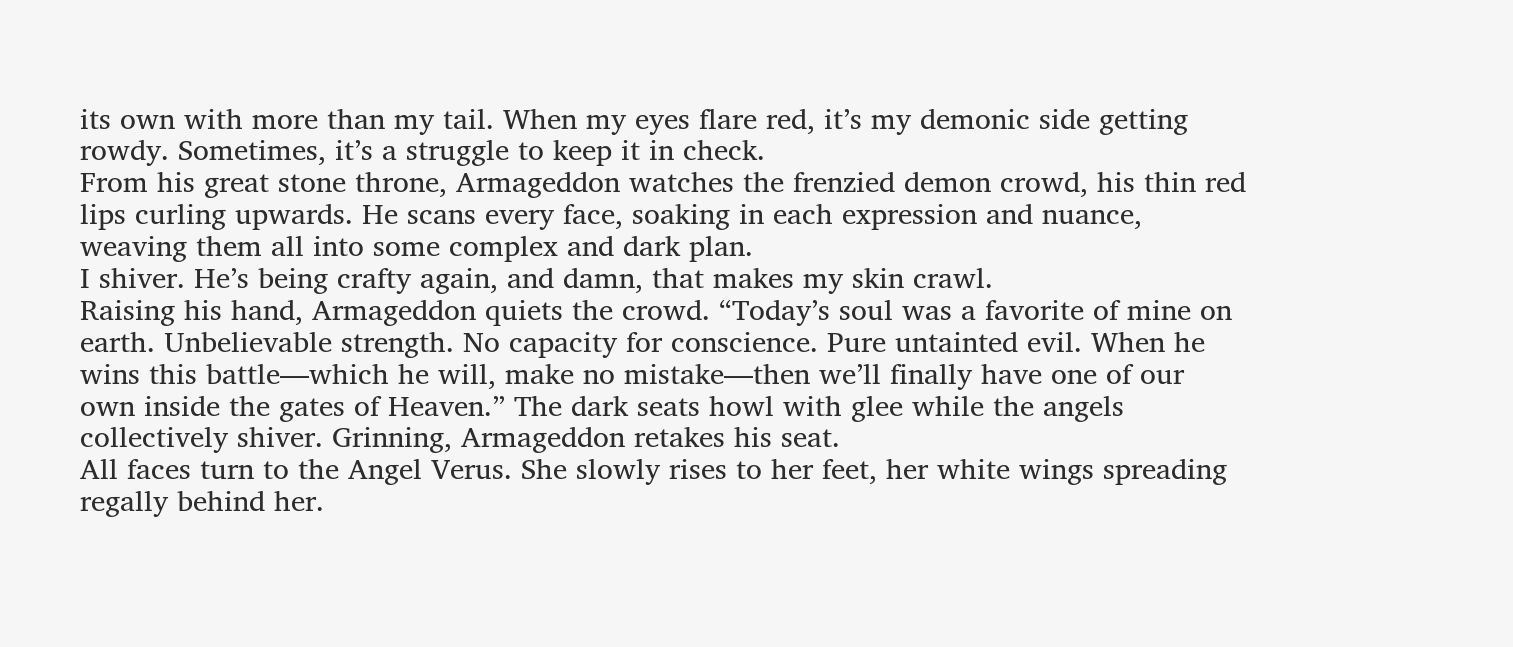its own with more than my tail. When my eyes flare red, it’s my demonic side getting rowdy. Sometimes, it’s a struggle to keep it in check.
From his great stone throne, Armageddon watches the frenzied demon crowd, his thin red lips curling upwards. He scans every face, soaking in each expression and nuance, weaving them all into some complex and dark plan.
I shiver. He’s being crafty again, and damn, that makes my skin crawl.
Raising his hand, Armageddon quiets the crowd. “Today’s soul was a favorite of mine on earth. Unbelievable strength. No capacity for conscience. Pure untainted evil. When he wins this battle—which he will, make no mistake—then we’ll finally have one of our own inside the gates of Heaven.” The dark seats howl with glee while the angels collectively shiver. Grinning, Armageddon retakes his seat.
All faces turn to the Angel Verus. She slowly rises to her feet, her white wings spreading regally behind her.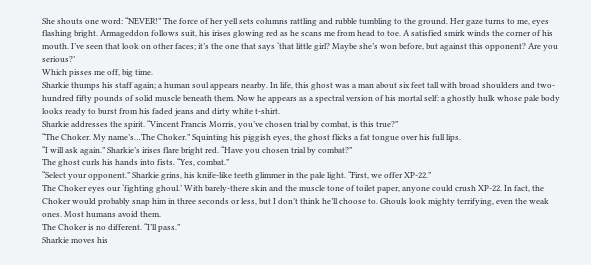She shouts one word: “NEVER!” The force of her yell sets columns rattling and rubble tumbling to the ground. Her gaze turns to me, eyes flashing bright. Armageddon follows suit, his irises glowing red as he scans me from head to toe. A satisfied smirk winds the corner of his mouth. I’ve seen that look on other faces; it’s the one that says ‘that little girl? Maybe she’s won before, but against this opponent? Are you serious?’
Which pisses me off, big time.
Sharkie thumps his staff again; a human soul appears nearby. In life, this ghost was a man about six feet tall with broad shoulders and two-hundred fifty pounds of solid muscle beneath them. Now he appears as a spectral version of his mortal self: a ghostly hulk whose pale body looks ready to burst from his faded jeans and dirty white t-shirt.
Sharkie addresses the spirit. “Vincent Francis Morris, you’ve chosen trial by combat, is this true?”
“The Choker. My name’s…The Choker.” Squinting his piggish eyes, the ghost flicks a fat tongue over his full lips.
“I will ask again.” Sharkie’s irises flare bright red. “Have you chosen trial by combat?”
The ghost curls his hands into fists. “Yes, combat.”
“Select your opponent.” Sharkie grins, his knife-like teeth glimmer in the pale light. “First, we offer XP-22.”
The Choker eyes our ‘fighting ghoul.’ With barely-there skin and the muscle tone of toilet paper, anyone could crush XP-22. In fact, the Choker would probably snap him in three seconds or less, but I don’t think he’ll choose to. Ghouls look mighty terrifying, even the weak ones. Most humans avoid them.
The Choker is no different. “I’ll pass.”
Sharkie moves his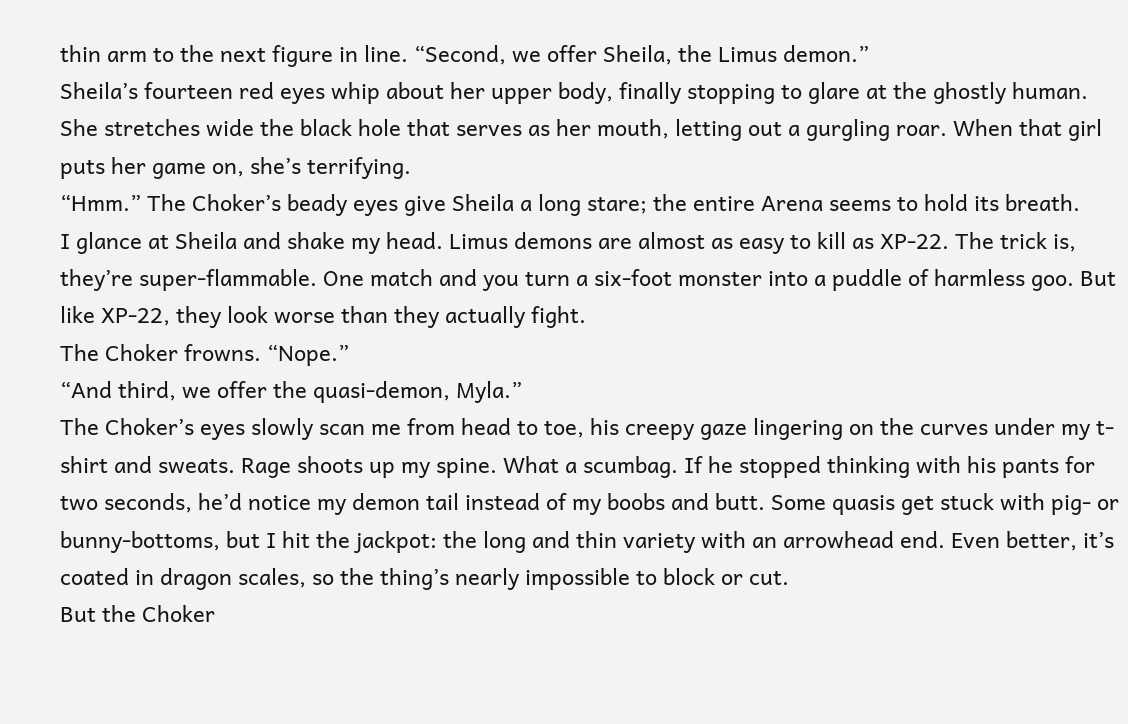thin arm to the next figure in line. “Second, we offer Sheila, the Limus demon.”
Sheila’s fourteen red eyes whip about her upper body, finally stopping to glare at the ghostly human. She stretches wide the black hole that serves as her mouth, letting out a gurgling roar. When that girl puts her game on, she’s terrifying.
“Hmm.” The Choker’s beady eyes give Sheila a long stare; the entire Arena seems to hold its breath.
I glance at Sheila and shake my head. Limus demons are almost as easy to kill as XP-22. The trick is, they’re super-flammable. One match and you turn a six-foot monster into a puddle of harmless goo. But like XP-22, they look worse than they actually fight.
The Choker frowns. “Nope.”
“And third, we offer the quasi-demon, Myla.”
The Choker’s eyes slowly scan me from head to toe, his creepy gaze lingering on the curves under my t-shirt and sweats. Rage shoots up my spine. What a scumbag. If he stopped thinking with his pants for two seconds, he’d notice my demon tail instead of my boobs and butt. Some quasis get stuck with pig- or bunny-bottoms, but I hit the jackpot: the long and thin variety with an arrowhead end. Even better, it’s coated in dragon scales, so the thing’s nearly impossible to block or cut.
But the Choker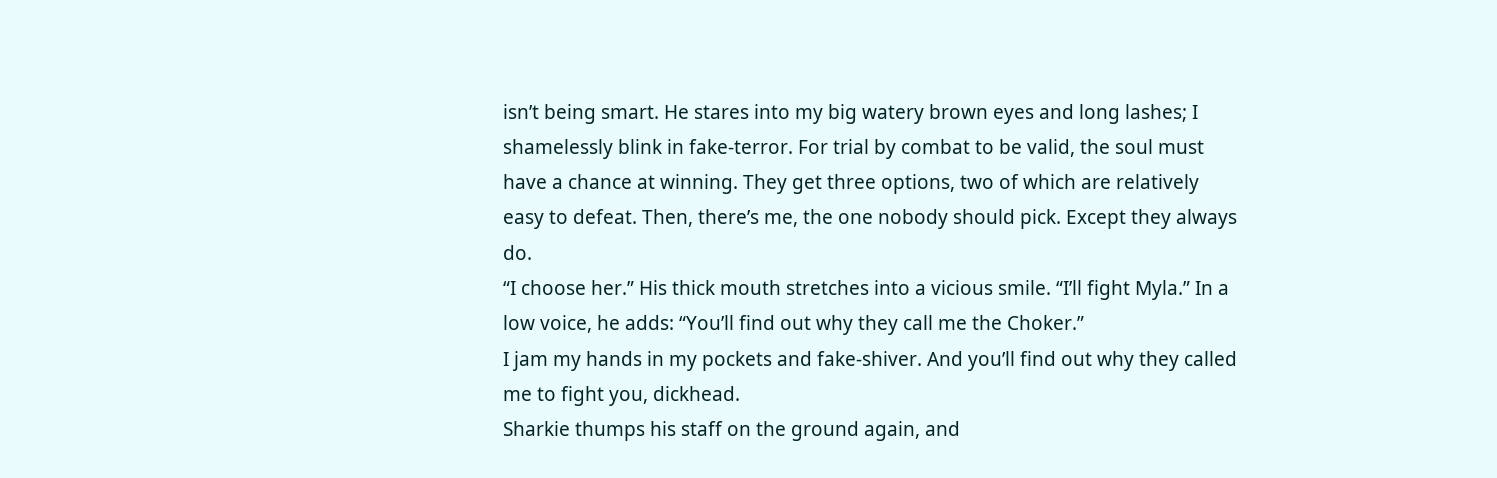isn’t being smart. He stares into my big watery brown eyes and long lashes; I shamelessly blink in fake-terror. For trial by combat to be valid, the soul must have a chance at winning. They get three options, two of which are relatively easy to defeat. Then, there’s me, the one nobody should pick. Except they always do.
“I choose her.” His thick mouth stretches into a vicious smile. “I’ll fight Myla.” In a low voice, he adds: “You’ll find out why they call me the Choker.”
I jam my hands in my pockets and fake-shiver. And you’ll find out why they called me to fight you, dickhead.
Sharkie thumps his staff on the ground again, and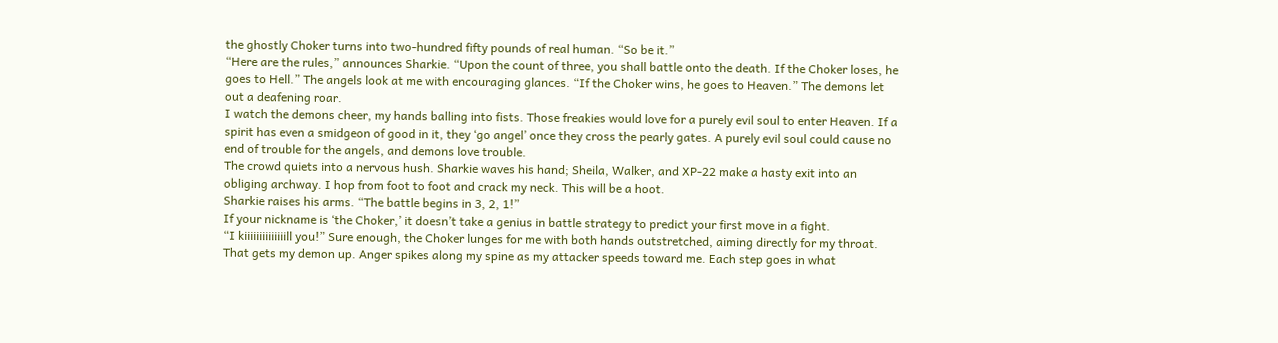the ghostly Choker turns into two-hundred fifty pounds of real human. “So be it.”
“Here are the rules,” announces Sharkie. “Upon the count of three, you shall battle onto the death. If the Choker loses, he goes to Hell.” The angels look at me with encouraging glances. “If the Choker wins, he goes to Heaven.” The demons let out a deafening roar.
I watch the demons cheer, my hands balling into fists. Those freakies would love for a purely evil soul to enter Heaven. If a spirit has even a smidgeon of good in it, they ‘go angel’ once they cross the pearly gates. A purely evil soul could cause no end of trouble for the angels, and demons love trouble.
The crowd quiets into a nervous hush. Sharkie waves his hand; Sheila, Walker, and XP-22 make a hasty exit into an obliging archway. I hop from foot to foot and crack my neck. This will be a hoot.
Sharkie raises his arms. “The battle begins in 3, 2, 1!”
If your nickname is ‘the Choker,’ it doesn’t take a genius in battle strategy to predict your first move in a fight.
“I kiiiiiiiiiiiiiill you!” Sure enough, the Choker lunges for me with both hands outstretched, aiming directly for my throat.
That gets my demon up. Anger spikes along my spine as my attacker speeds toward me. Each step goes in what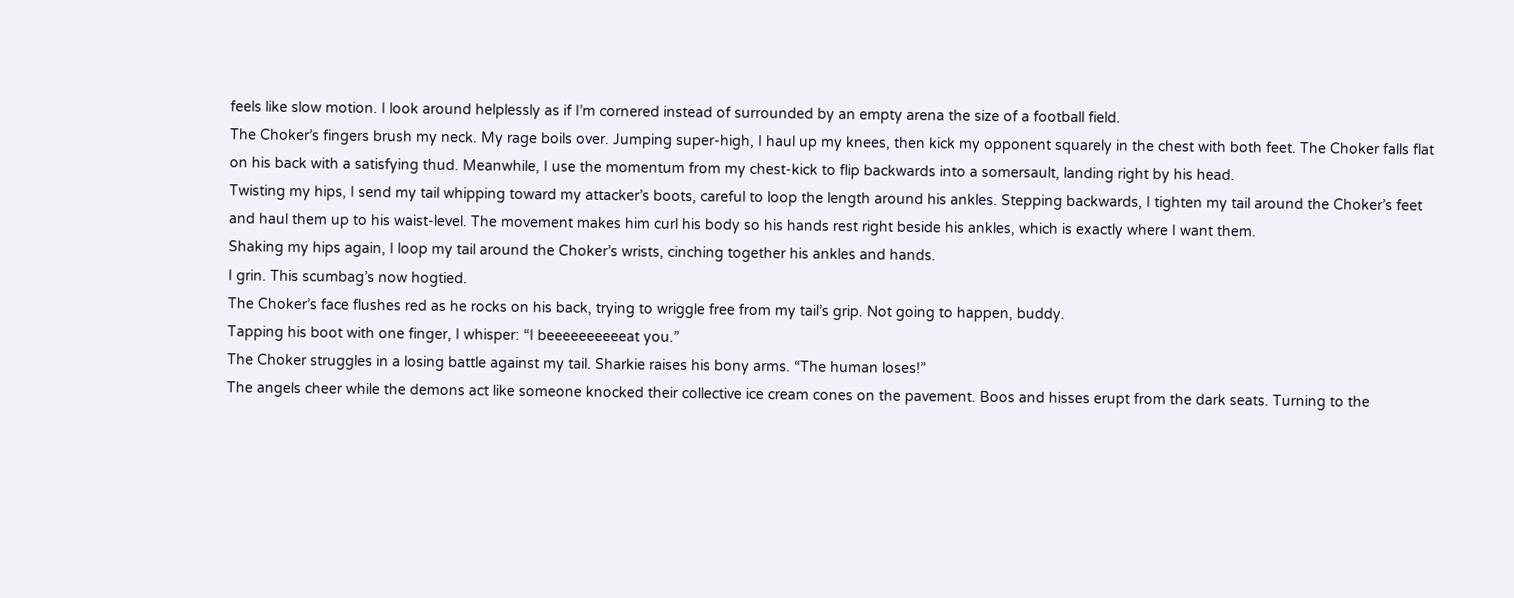feels like slow motion. I look around helplessly as if I’m cornered instead of surrounded by an empty arena the size of a football field.
The Choker’s fingers brush my neck. My rage boils over. Jumping super-high, I haul up my knees, then kick my opponent squarely in the chest with both feet. The Choker falls flat on his back with a satisfying thud. Meanwhile, I use the momentum from my chest-kick to flip backwards into a somersault, landing right by his head.
Twisting my hips, I send my tail whipping toward my attacker’s boots, careful to loop the length around his ankles. Stepping backwards, I tighten my tail around the Choker’s feet and haul them up to his waist-level. The movement makes him curl his body so his hands rest right beside his ankles, which is exactly where I want them.
Shaking my hips again, I loop my tail around the Choker’s wrists, cinching together his ankles and hands.
I grin. This scumbag’s now hogtied.
The Choker’s face flushes red as he rocks on his back, trying to wriggle free from my tail’s grip. Not going to happen, buddy.
Tapping his boot with one finger, I whisper: “I beeeeeeeeeeat you.”
The Choker struggles in a losing battle against my tail. Sharkie raises his bony arms. “The human loses!”
The angels cheer while the demons act like someone knocked their collective ice cream cones on the pavement. Boos and hisses erupt from the dark seats. Turning to the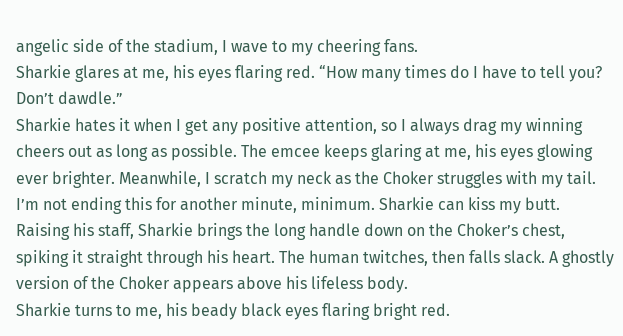angelic side of the stadium, I wave to my cheering fans.
Sharkie glares at me, his eyes flaring red. “How many times do I have to tell you? Don’t dawdle.”
Sharkie hates it when I get any positive attention, so I always drag my winning cheers out as long as possible. The emcee keeps glaring at me, his eyes glowing ever brighter. Meanwhile, I scratch my neck as the Choker struggles with my tail. I’m not ending this for another minute, minimum. Sharkie can kiss my butt.
Raising his staff, Sharkie brings the long handle down on the Choker’s chest, spiking it straight through his heart. The human twitches, then falls slack. A ghostly version of the Choker appears above his lifeless body.
Sharkie turns to me, his beady black eyes flaring bright red.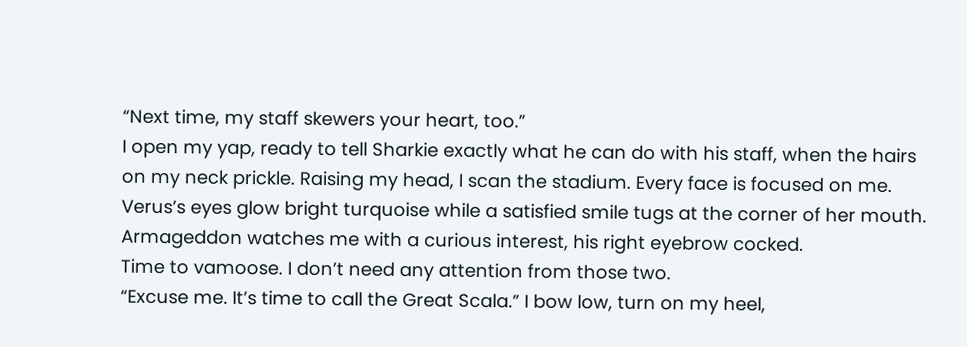“Next time, my staff skewers your heart, too.”
I open my yap, ready to tell Sharkie exactly what he can do with his staff, when the hairs on my neck prickle. Raising my head, I scan the stadium. Every face is focused on me. Verus’s eyes glow bright turquoise while a satisfied smile tugs at the corner of her mouth. Armageddon watches me with a curious interest, his right eyebrow cocked.
Time to vamoose. I don’t need any attention from those two.
“Excuse me. It’s time to call the Great Scala.” I bow low, turn on my heel,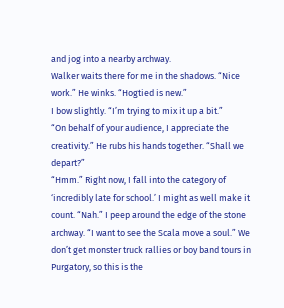and jog into a nearby archway.
Walker waits there for me in the shadows. “Nice work.” He winks. “Hogtied is new.”
I bow slightly. “I’m trying to mix it up a bit.”
“On behalf of your audience, I appreciate the creativity.” He rubs his hands together. “Shall we depart?”
“Hmm.” Right now, I fall into the category of ‘incredibly late for school.’ I might as well make it count. “Nah.” I peep around the edge of the stone archway. “I want to see the Scala move a soul.” We don’t get monster truck rallies or boy band tours in Purgatory, so this is the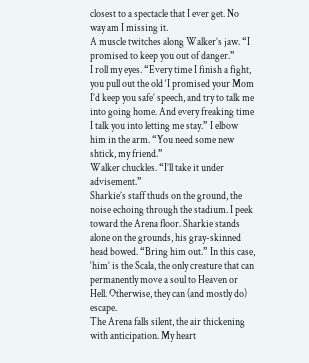closest to a spectacle that I ever get. No way am I missing it.
A muscle twitches along Walker’s jaw. “I promised to keep you out of danger.”
I roll my eyes. “Every time I finish a fight, you pull out the old ‘I promised your Mom I’d keep you safe’ speech, and try to talk me into going home. And every freaking time I talk you into letting me stay.” I elbow him in the arm. “You need some new shtick, my friend.”
Walker chuckles. “I’ll take it under advisement.”
Sharkie’s staff thuds on the ground, the noise echoing through the stadium. I peek toward the Arena floor. Sharkie stands alone on the grounds, his gray-skinned head bowed. “Bring him out.” In this case, ‘him’ is the Scala, the only creature that can permanently move a soul to Heaven or Hell. Otherwise, they can (and mostly do) escape.
The Arena falls silent, the air thickening with anticipation. My heart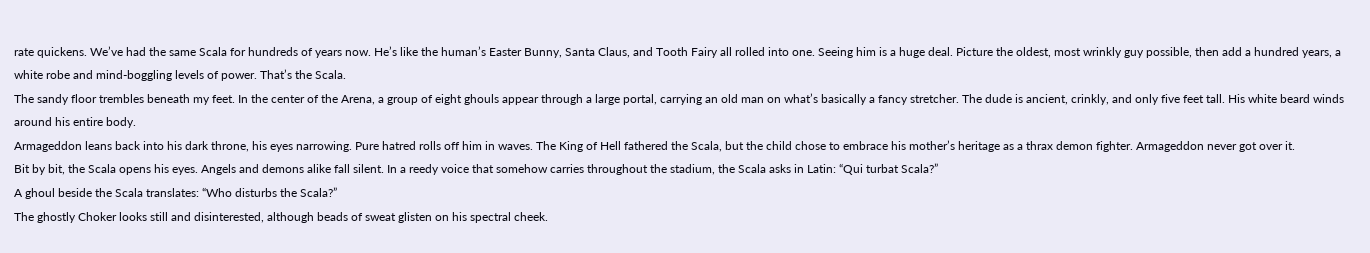rate quickens. We’ve had the same Scala for hundreds of years now. He’s like the human’s Easter Bunny, Santa Claus, and Tooth Fairy all rolled into one. Seeing him is a huge deal. Picture the oldest, most wrinkly guy possible, then add a hundred years, a white robe and mind-boggling levels of power. That’s the Scala.
The sandy floor trembles beneath my feet. In the center of the Arena, a group of eight ghouls appear through a large portal, carrying an old man on what’s basically a fancy stretcher. The dude is ancient, crinkly, and only five feet tall. His white beard winds around his entire body.
Armageddon leans back into his dark throne, his eyes narrowing. Pure hatred rolls off him in waves. The King of Hell fathered the Scala, but the child chose to embrace his mother’s heritage as a thrax demon fighter. Armageddon never got over it.
Bit by bit, the Scala opens his eyes. Angels and demons alike fall silent. In a reedy voice that somehow carries throughout the stadium, the Scala asks in Latin: “Qui turbat Scala?”
A ghoul beside the Scala translates: “Who disturbs the Scala?”
The ghostly Choker looks still and disinterested, although beads of sweat glisten on his spectral cheek.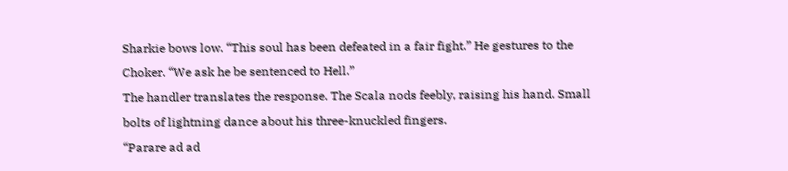Sharkie bows low. “This soul has been defeated in a fair fight.” He gestures to the Choker. “We ask he be sentenced to Hell.”
The handler translates the response. The Scala nods feebly, raising his hand. Small bolts of lightning dance about his three-knuckled fingers.
“Parare ad ad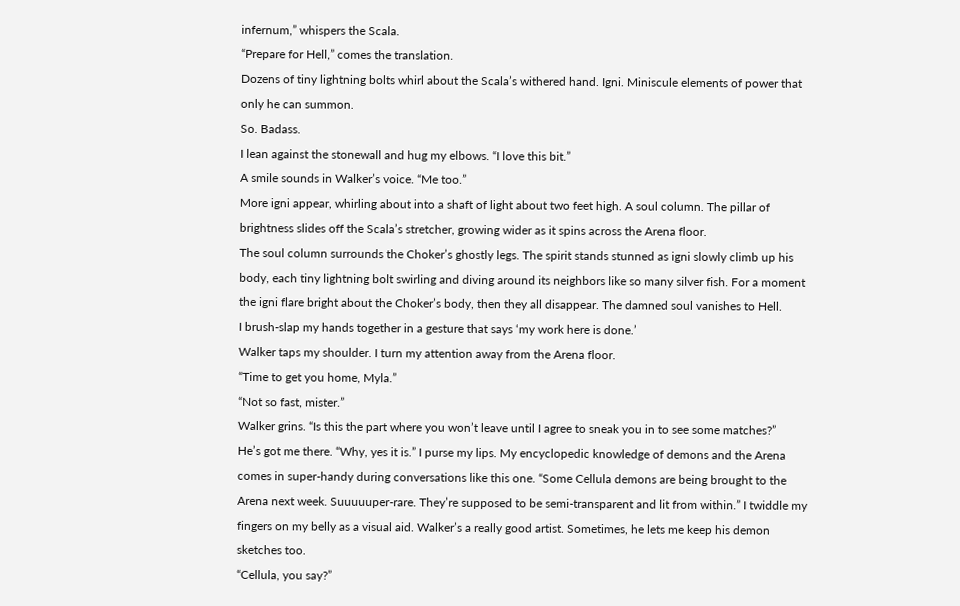infernum,” whispers the Scala.
“Prepare for Hell,” comes the translation.
Dozens of tiny lightning bolts whirl about the Scala’s withered hand. Igni. Miniscule elements of power that only he can summon.
So. Badass.
I lean against the stonewall and hug my elbows. “I love this bit.”
A smile sounds in Walker’s voice. “Me too.”
More igni appear, whirling about into a shaft of light about two feet high. A soul column. The pillar of brightness slides off the Scala’s stretcher, growing wider as it spins across the Arena floor.
The soul column surrounds the Choker’s ghostly legs. The spirit stands stunned as igni slowly climb up his body, each tiny lightning bolt swirling and diving around its neighbors like so many silver fish. For a moment the igni flare bright about the Choker’s body, then they all disappear. The damned soul vanishes to Hell.
I brush-slap my hands together in a gesture that says ‘my work here is done.’
Walker taps my shoulder. I turn my attention away from the Arena floor.
“Time to get you home, Myla.”
“Not so fast, mister.”
Walker grins. “Is this the part where you won’t leave until I agree to sneak you in to see some matches?”
He’s got me there. “Why, yes it is.” I purse my lips. My encyclopedic knowledge of demons and the Arena comes in super-handy during conversations like this one. “Some Cellula demons are being brought to the Arena next week. Suuuuuper-rare. They’re supposed to be semi-transparent and lit from within.” I twiddle my fingers on my belly as a visual aid. Walker’s a really good artist. Sometimes, he lets me keep his demon sketches too.
“Cellula, you say?”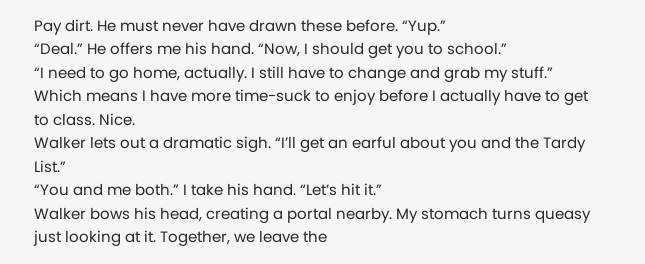Pay dirt. He must never have drawn these before. “Yup.”
“Deal.” He offers me his hand. “Now, I should get you to school.”
“I need to go home, actually. I still have to change and grab my stuff.” Which means I have more time-suck to enjoy before I actually have to get to class. Nice.
Walker lets out a dramatic sigh. “I’ll get an earful about you and the Tardy List.”
“You and me both.” I take his hand. “Let’s hit it.”
Walker bows his head, creating a portal nearby. My stomach turns queasy just looking at it. Together, we leave the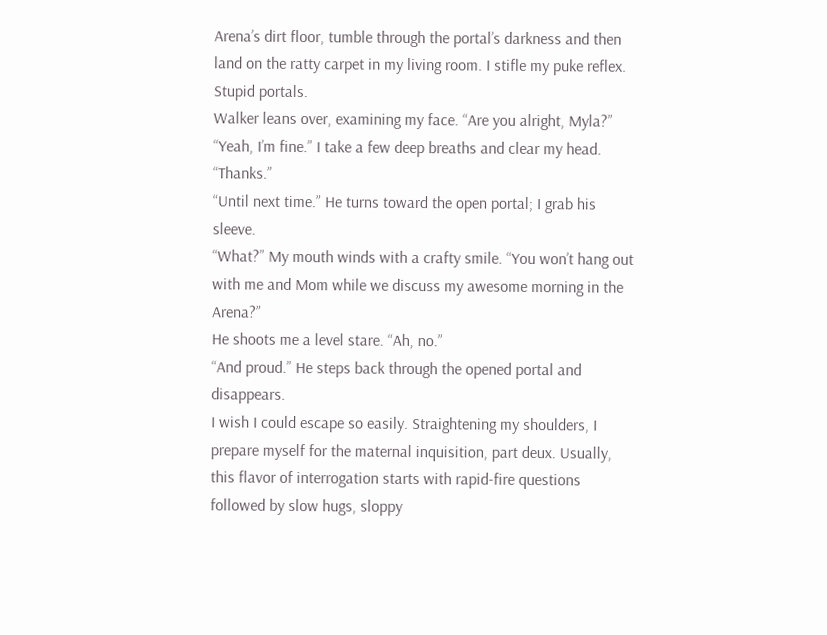Arena’s dirt floor, tumble through the portal’s darkness and then land on the ratty carpet in my living room. I stifle my puke reflex. Stupid portals.
Walker leans over, examining my face. “Are you alright, Myla?”
“Yeah, I’m fine.” I take a few deep breaths and clear my head. “Thanks.”
“Until next time.” He turns toward the open portal; I grab his sleeve.
“What?” My mouth winds with a crafty smile. “You won’t hang out with me and Mom while we discuss my awesome morning in the Arena?”
He shoots me a level stare. “Ah, no.”
“And proud.” He steps back through the opened portal and disappears.
I wish I could escape so easily. Straightening my shoulders, I prepare myself for the maternal inquisition, part deux. Usually, this flavor of interrogation starts with rapid-fire questions followed by slow hugs, sloppy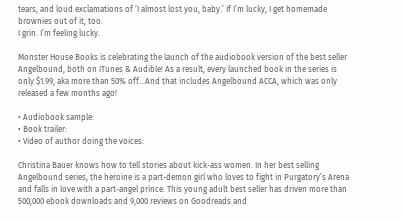tears, and loud exclamations of ‘I almost lost you, baby.’ If I’m lucky, I get homemade brownies out of it, too.
I grin. I’m feeling lucky.

Monster House Books is celebrating the launch of the audiobook version of the best seller Angelbound, both on iTunes & Audible! As a result, every launched book in the series is only $1.99, aka more than 50% off…And that includes Angelbound ACCA, which was only released a few months ago!

• Audiobook sample:
• Book trailer:
• Video of author doing the voices:

Christina Bauer knows how to tell stories about kick-ass women. In her best selling Angelbound series, the heroine is a part-demon girl who loves to fight in Purgatory’s Arena and falls in love with a part-angel prince. This young adult best seller has driven more than 500,000 ebook downloads and 9,000 reviews on Goodreads and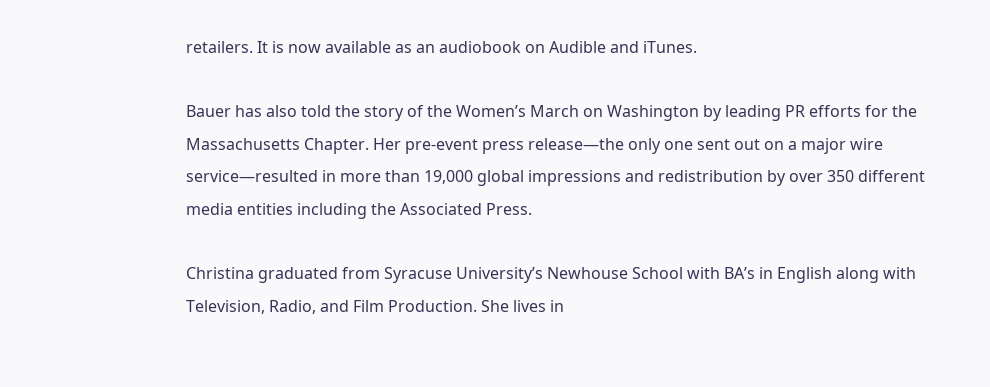retailers. It is now available as an audiobook on Audible and iTunes.

Bauer has also told the story of the Women’s March on Washington by leading PR efforts for the Massachusetts Chapter. Her pre-event press release—the only one sent out on a major wire service—resulted in more than 19,000 global impressions and redistribution by over 350 different media entities including the Associated Press.

Christina graduated from Syracuse University’s Newhouse School with BA’s in English along with Television, Radio, and Film Production. She lives in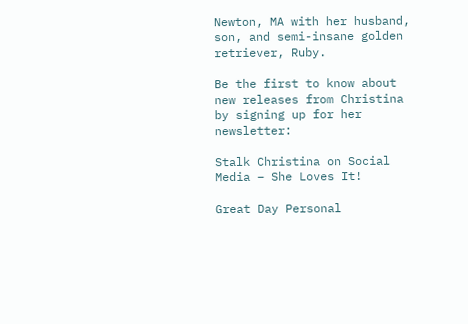Newton, MA with her husband, son, and semi-insane golden retriever, Ruby.

Be the first to know about new releases from Christina by signing up for her newsletter:

Stalk Christina on Social Media – She Loves It!

Great Day Personal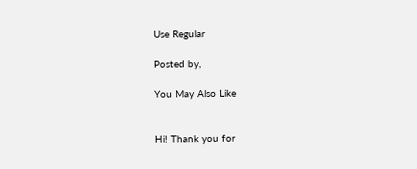Use Regular

Posted by,

You May Also Like


Hi! Thank you for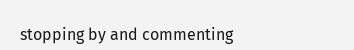stopping by and commenting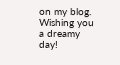on my blog. Wishing you a dreamy day!